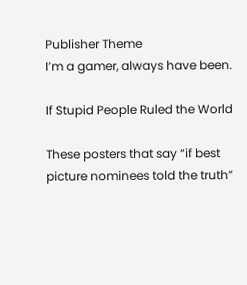Publisher Theme
I’m a gamer, always have been.

If Stupid People Ruled the World

These posters that say “if best picture nominees told the truth”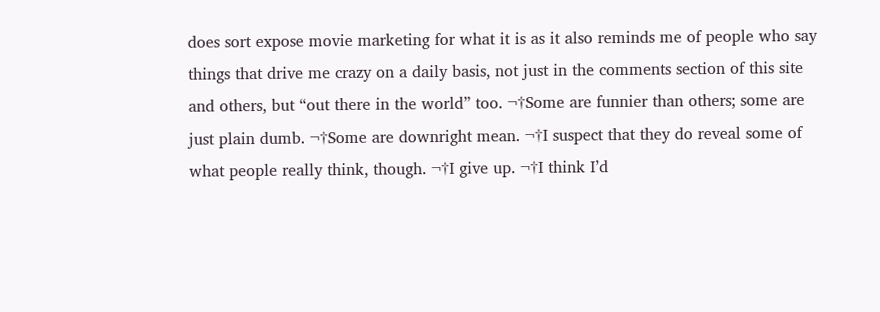does sort expose movie marketing for what it is as it also reminds me of people who say things that drive me crazy on a daily basis, not just in the comments section of this site and others, but “out there in the world” too. ¬†Some are funnier than others; some are just plain dumb. ¬†Some are downright mean. ¬†I suspect that they do reveal some of what people really think, though. ¬†I give up. ¬†I think I’d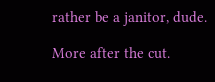rather be a janitor, dude.

More after the cut.